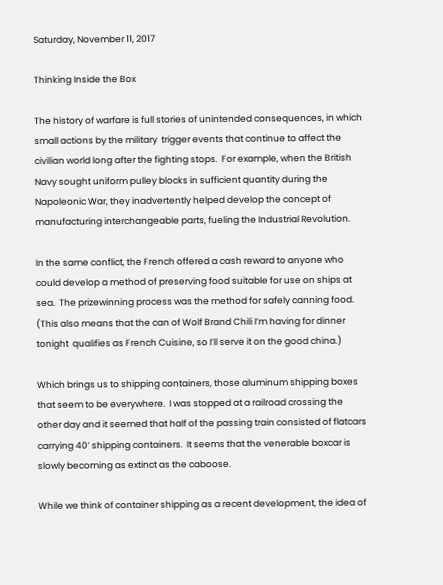Saturday, November 11, 2017

Thinking Inside the Box

The history of warfare is full stories of unintended consequences, in which small actions by the military  trigger events that continue to affect the civilian world long after the fighting stops.  For example, when the British Navy sought uniform pulley blocks in sufficient quantity during the Napoleonic War, they inadvertently helped develop the concept of manufacturing interchangeable parts, fueling the Industrial Revolution.

In the same conflict, the French offered a cash reward to anyone who could develop a method of preserving food suitable for use on ships at sea.  The prizewinning process was the method for safely canning food.  (This also means that the can of Wolf Brand Chili I’m having for dinner tonight  qualifies as French Cuisine, so I’ll serve it on the good china.)

Which brings us to shipping containers, those aluminum shipping boxes that seem to be everywhere.  I was stopped at a railroad crossing the other day and it seemed that half of the passing train consisted of flatcars carrying 40’ shipping containers.  It seems that the venerable boxcar is slowly becoming as extinct as the caboose.

While we think of container shipping as a recent development, the idea of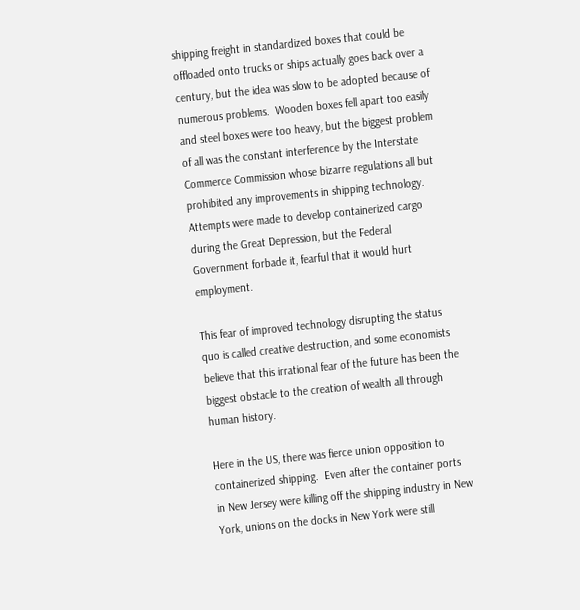shipping freight in standardized boxes that could be offloaded onto trucks or ships actually goes back over a century, but the idea was slow to be adopted because of numerous problems.  Wooden boxes fell apart too easily and steel boxes were too heavy, but the biggest problem of all was the constant interference by the Interstate Commerce Commission whose bizarre regulations all but prohibited any improvements in shipping technology.  Attempts were made to develop containerized cargo during the Great Depression, but the Federal Government forbade it, fearful that it would hurt employment.

This fear of improved technology disrupting the status quo is called creative destruction, and some economists believe that this irrational fear of the future has been the biggest obstacle to the creation of wealth all through human history.

Here in the US, there was fierce union opposition to containerized shipping.  Even after the container ports in New Jersey were killing off the shipping industry in New York, unions on the docks in New York were still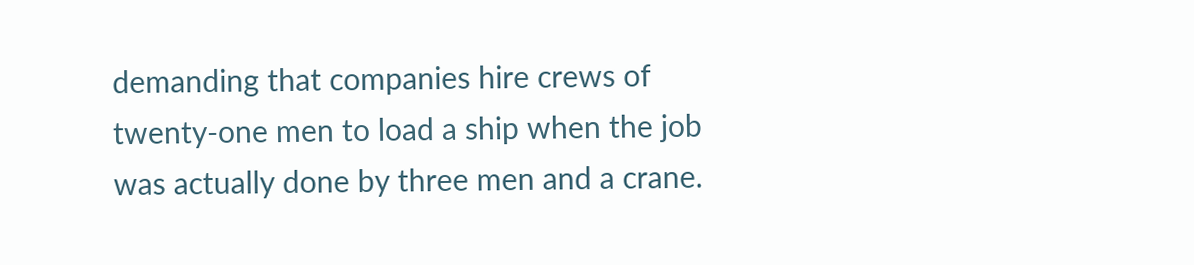demanding that companies hire crews of twenty-one men to load a ship when the job was actually done by three men and a crane.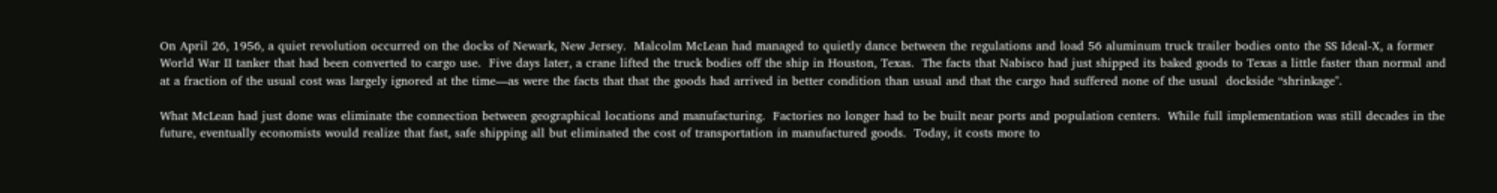On April 26, 1956, a quiet revolution occurred on the docks of Newark, New Jersey.  Malcolm McLean had managed to quietly dance between the regulations and load 56 aluminum truck trailer bodies onto the SS Ideal-X, a former World War II tanker that had been converted to cargo use.  Five days later, a crane lifted the truck bodies off the ship in Houston, Texas.  The facts that Nabisco had just shipped its baked goods to Texas a little faster than normal and at a fraction of the usual cost was largely ignored at the time—as were the facts that that the goods had arrived in better condition than usual and that the cargo had suffered none of the usual  dockside “shrinkage".

What McLean had just done was eliminate the connection between geographical locations and manufacturing.  Factories no longer had to be built near ports and population centers.  While full implementation was still decades in the future, eventually economists would realize that fast, safe shipping all but eliminated the cost of transportation in manufactured goods.  Today, it costs more to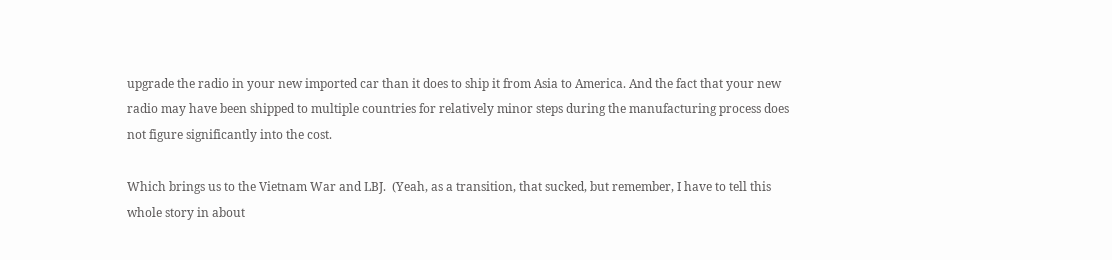upgrade the radio in your new imported car than it does to ship it from Asia to America. And the fact that your new radio may have been shipped to multiple countries for relatively minor steps during the manufacturing process does not figure significantly into the cost.

Which brings us to the Vietnam War and LBJ.  (Yeah, as a transition, that sucked, but remember, I have to tell this whole story in about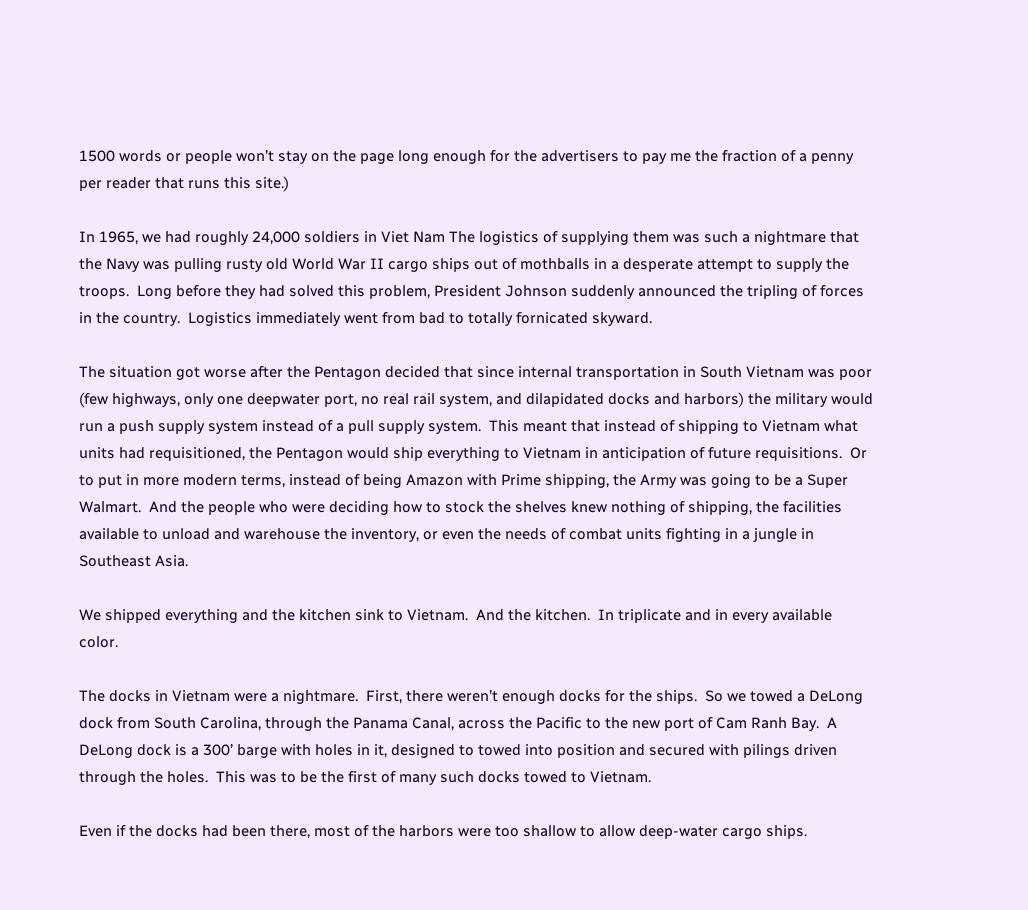1500 words or people won’t stay on the page long enough for the advertisers to pay me the fraction of a penny per reader that runs this site.)

In 1965, we had roughly 24,000 soldiers in Viet Nam The logistics of supplying them was such a nightmare that the Navy was pulling rusty old World War II cargo ships out of mothballs in a desperate attempt to supply the troops.  Long before they had solved this problem, President Johnson suddenly announced the tripling of forces in the country.  Logistics immediately went from bad to totally fornicated skyward.

The situation got worse after the Pentagon decided that since internal transportation in South Vietnam was poor (few highways, only one deepwater port, no real rail system, and dilapidated docks and harbors) the military would run a push supply system instead of a pull supply system.  This meant that instead of shipping to Vietnam what units had requisitioned, the Pentagon would ship everything to Vietnam in anticipation of future requisitions.  Or to put in more modern terms, instead of being Amazon with Prime shipping, the Army was going to be a Super Walmart.  And the people who were deciding how to stock the shelves knew nothing of shipping, the facilities available to unload and warehouse the inventory, or even the needs of combat units fighting in a jungle in Southeast Asia.

We shipped everything and the kitchen sink to Vietnam.  And the kitchen.  In triplicate and in every available color.

The docks in Vietnam were a nightmare.  First, there weren’t enough docks for the ships.  So we towed a DeLong dock from South Carolina, through the Panama Canal, across the Pacific to the new port of Cam Ranh Bay.  A DeLong dock is a 300’ barge with holes in it, designed to towed into position and secured with pilings driven through the holes.  This was to be the first of many such docks towed to Vietnam.

Even if the docks had been there, most of the harbors were too shallow to allow deep-water cargo ships.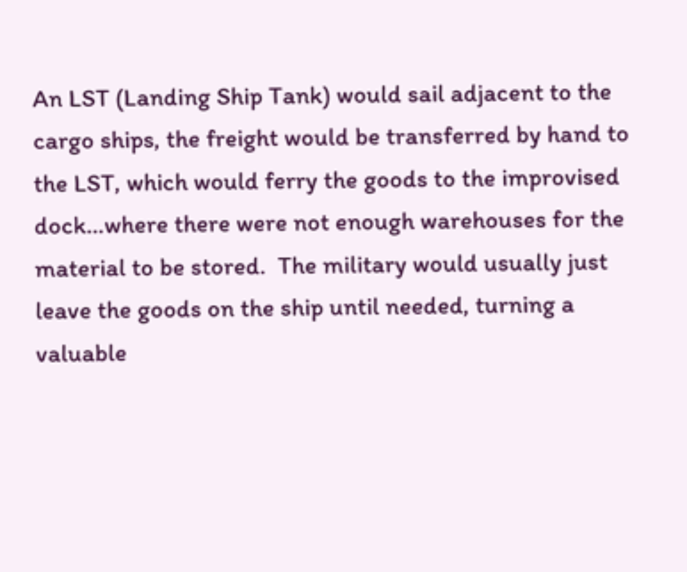An LST (Landing Ship Tank) would sail adjacent to the cargo ships, the freight would be transferred by hand to the LST, which would ferry the goods to the improvised dock…where there were not enough warehouses for the material to be stored.  The military would usually just leave the goods on the ship until needed, turning a valuable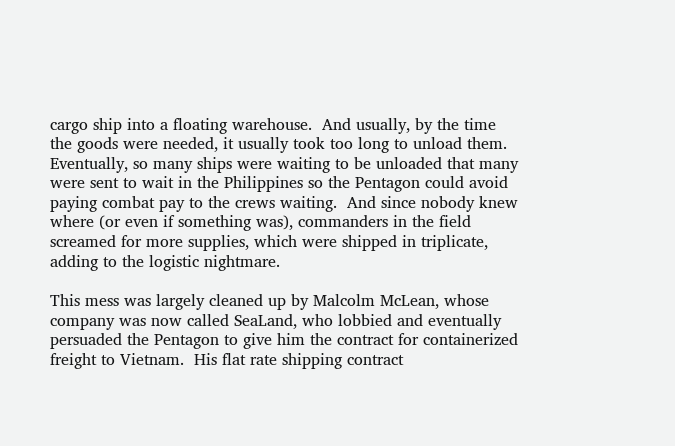cargo ship into a floating warehouse.  And usually, by the time the goods were needed, it usually took too long to unload them.  Eventually, so many ships were waiting to be unloaded that many were sent to wait in the Philippines so the Pentagon could avoid paying combat pay to the crews waiting.  And since nobody knew where (or even if something was), commanders in the field screamed for more supplies, which were shipped in triplicate, adding to the logistic nightmare.

This mess was largely cleaned up by Malcolm McLean, whose company was now called SeaLand, who lobbied and eventually persuaded the Pentagon to give him the contract for containerized freight to Vietnam.  His flat rate shipping contract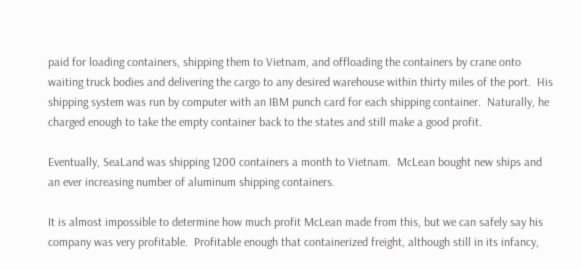paid for loading containers, shipping them to Vietnam, and offloading the containers by crane onto waiting truck bodies and delivering the cargo to any desired warehouse within thirty miles of the port.  His shipping system was run by computer with an IBM punch card for each shipping container.  Naturally, he charged enough to take the empty container back to the states and still make a good profit.

Eventually, SeaLand was shipping 1200 containers a month to Vietnam.  McLean bought new ships and an ever increasing number of aluminum shipping containers.

It is almost impossible to determine how much profit McLean made from this, but we can safely say his company was very profitable.  Profitable enough that containerized freight, although still in its infancy,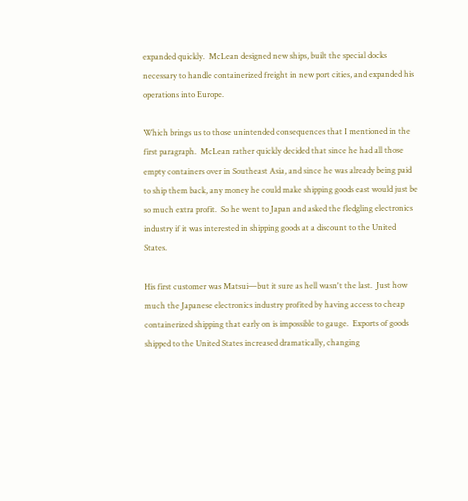expanded quickly.  McLean designed new ships, built the special docks necessary to handle containerized freight in new port cities, and expanded his operations into Europe.

Which brings us to those unintended consequences that I mentioned in the first paragraph.  McLean rather quickly decided that since he had all those empty containers over in Southeast Asia, and since he was already being paid to ship them back, any money he could make shipping goods east would just be so much extra profit.  So he went to Japan and asked the fledgling electronics industry if it was interested in shipping goods at a discount to the United States.

His first customer was Matsui—but it sure as hell wasn't the last.  Just how much the Japanese electronics industry profited by having access to cheap containerized shipping that early on is impossible to gauge.  Exports of goods shipped to the United States increased dramatically, changing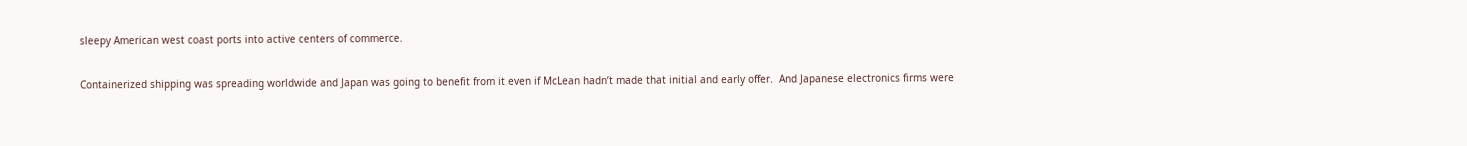sleepy American west coast ports into active centers of commerce.

Containerized shipping was spreading worldwide and Japan was going to benefit from it even if McLean hadn’t made that initial and early offer.  And Japanese electronics firms were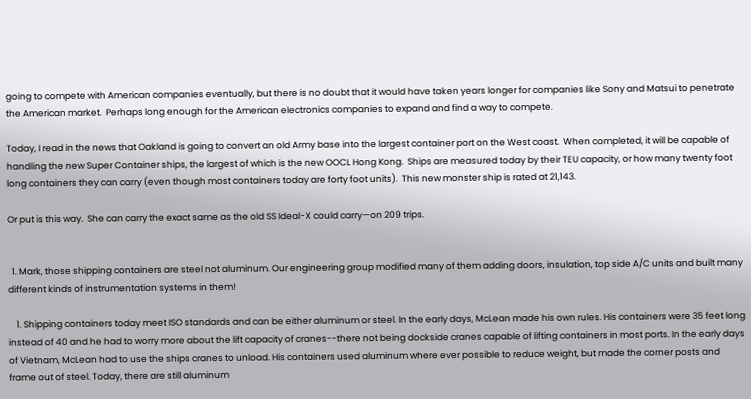going to compete with American companies eventually, but there is no doubt that it would have taken years longer for companies like Sony and Matsui to penetrate the American market.  Perhaps long enough for the American electronics companies to expand and find a way to compete.

Today, I read in the news that Oakland is going to convert an old Army base into the largest container port on the West coast.  When completed, it will be capable of handling the new Super Container ships, the largest of which is the new OOCL Hong Kong.  Ships are measured today by their TEU capacity, or how many twenty foot long containers they can carry (even though most containers today are forty foot units).  This new monster ship is rated at 21,143.

Or put is this way.  She can carry the exact same as the old SS Ideal-X could carry—on 209 trips.


  1. Mark, those shipping containers are steel not aluminum. Our engineering group modified many of them adding doors, insulation, top side A/C units and built many different kinds of instrumentation systems in them!

    1. Shipping containers today meet ISO standards and can be either aluminum or steel. In the early days, McLean made his own rules. His containers were 35 feet long instead of 40 and he had to worry more about the lift capacity of cranes--there not being dockside cranes capable of lifting containers in most ports. In the early days of Vietnam, McLean had to use the ships cranes to unload. His containers used aluminum where ever possible to reduce weight, but made the corner posts and frame out of steel. Today, there are still aluminum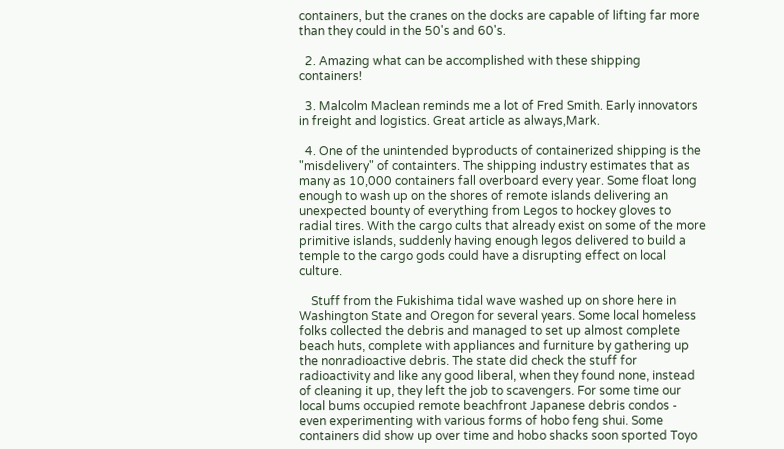containers, but the cranes on the docks are capable of lifting far more than they could in the 50's and 60's.

  2. Amazing what can be accomplished with these shipping containers!

  3. Malcolm Maclean reminds me a lot of Fred Smith. Early innovators in freight and logistics. Great article as always,Mark.

  4. One of the unintended byproducts of containerized shipping is the "misdelivery" of containters. The shipping industry estimates that as many as 10,000 containers fall overboard every year. Some float long enough to wash up on the shores of remote islands delivering an unexpected bounty of everything from Legos to hockey gloves to radial tires. With the cargo cults that already exist on some of the more primitive islands, suddenly having enough legos delivered to build a temple to the cargo gods could have a disrupting effect on local culture.

    Stuff from the Fukishima tidal wave washed up on shore here in Washington State and Oregon for several years. Some local homeless folks collected the debris and managed to set up almost complete beach huts, complete with appliances and furniture by gathering up the nonradioactive debris. The state did check the stuff for radioactivity and like any good liberal, when they found none, instead of cleaning it up, they left the job to scavengers. For some time our local bums occupied remote beachfront Japanese debris condos - even experimenting with various forms of hobo feng shui. Some containers did show up over time and hobo shacks soon sported Toyo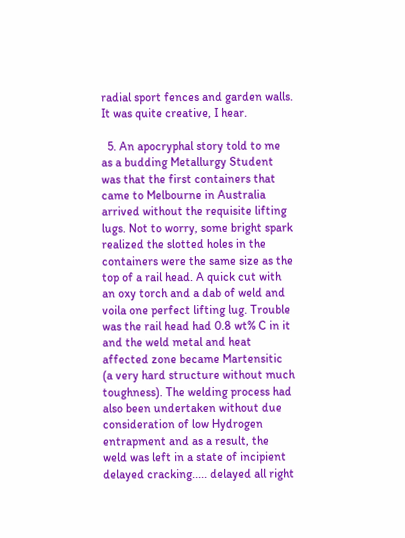radial sport fences and garden walls. It was quite creative, I hear.

  5. An apocryphal story told to me as a budding Metallurgy Student was that the first containers that came to Melbourne in Australia arrived without the requisite lifting lugs. Not to worry, some bright spark realized the slotted holes in the containers were the same size as the top of a rail head. A quick cut with an oxy torch and a dab of weld and voila one perfect lifting lug. Trouble was the rail head had 0.8 wt% C in it and the weld metal and heat affected zone became Martensitic (a very hard structure without much toughness). The welding process had also been undertaken without due consideration of low Hydrogen entrapment and as a result, the weld was left in a state of incipient delayed cracking..... delayed all right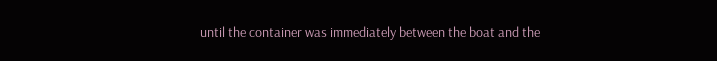until the container was immediately between the boat and the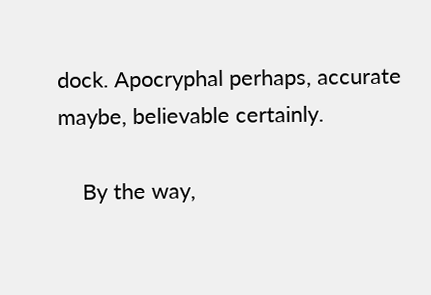dock. Apocryphal perhaps, accurate maybe, believable certainly.

    By the way,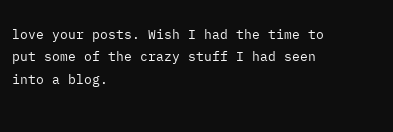love your posts. Wish I had the time to put some of the crazy stuff I had seen into a blog.